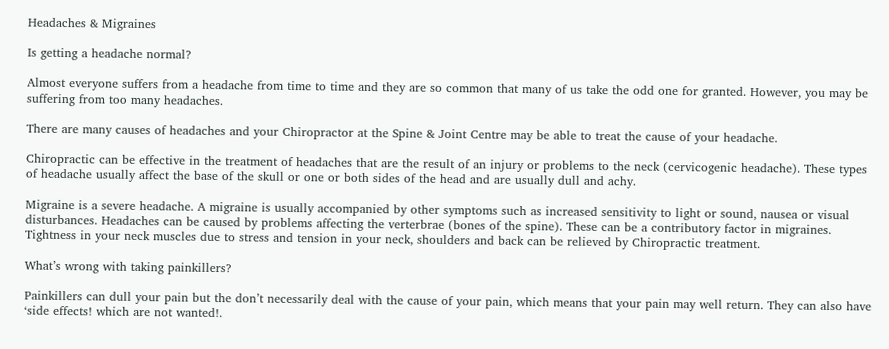Headaches & Migraines

Is getting a headache normal?

Almost everyone suffers from a headache from time to time and they are so common that many of us take the odd one for granted. However, you may be suffering from too many headaches.

There are many causes of headaches and your Chiropractor at the Spine & Joint Centre may be able to treat the cause of your headache.

Chiropractic can be effective in the treatment of headaches that are the result of an injury or problems to the neck (cervicogenic headache). These types of headache usually affect the base of the skull or one or both sides of the head and are usually dull and achy.

Migraine is a severe headache. A migraine is usually accompanied by other symptoms such as increased sensitivity to light or sound, nausea or visual disturbances. Headaches can be caused by problems affecting the verterbrae (bones of the spine). These can be a contributory factor in migraines. Tightness in your neck muscles due to stress and tension in your neck, shoulders and back can be relieved by Chiropractic treatment.

What’s wrong with taking painkillers?

Painkillers can dull your pain but the don’t necessarily deal with the cause of your pain, which means that your pain may well return. They can also have ‘side effects! which are not wanted!.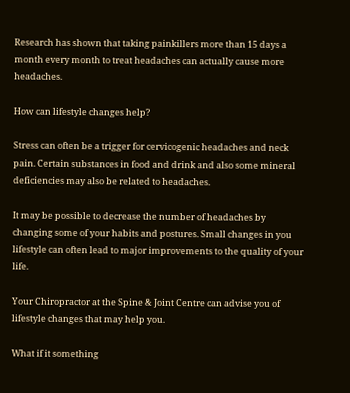Research has shown that taking painkillers more than 15 days a month every month to treat headaches can actually cause more headaches.

How can lifestyle changes help?

Stress can often be a trigger for cervicogenic headaches and neck pain. Certain substances in food and drink and also some mineral deficiencies may also be related to headaches.

It may be possible to decrease the number of headaches by changing some of your habits and postures. Small changes in you lifestyle can often lead to major improvements to the quality of your life.

Your Chiropractor at the Spine & Joint Centre can advise you of lifestyle changes that may help you.

What if it something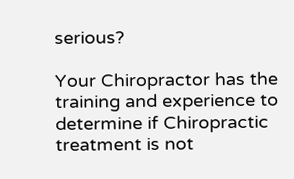serious?

Your Chiropractor has the training and experience to determine if Chiropractic treatment is not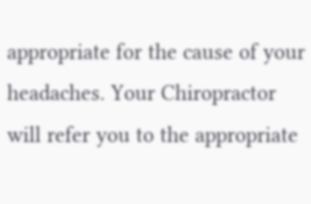appropriate for the cause of your headaches. Your Chiropractor will refer you to the appropriate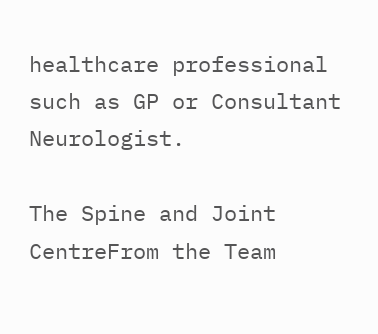healthcare professional such as GP or Consultant Neurologist.

The Spine and Joint CentreFrom the Team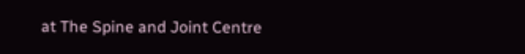at The Spine and Joint Centre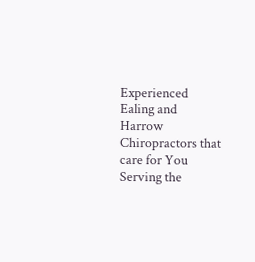Experienced Ealing and Harrow Chiropractors that care for You
Serving the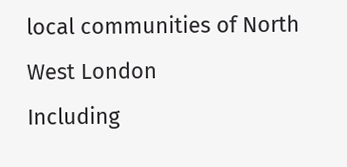local communities of North West London
Including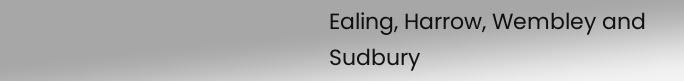Ealing, Harrow, Wembley and Sudbury